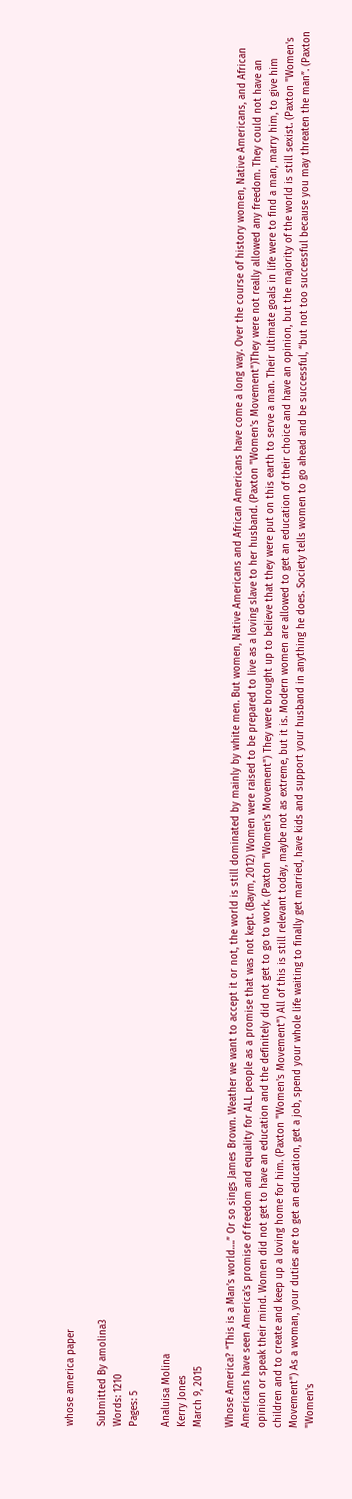whose america paper

Submitted By amolina3
Words: 1210
Pages: 5

Analuisa Molina
Kerry Jones
March 9, 2015

Whose America? “This is a Man’s world….” Or so sings James Brown. Weather we want to accept it or not, the world is still dominated by mainly by white men. But women, Native Americans and African Americans have come a long way. Over the course of history women, Native Americans, and African Americans have seen America’s promise of freedom and equality for ALL people as a promise that was not kept. (Baym, 2012) Women were raised to be prepared to live as a loving slave to her husband. (Paxton "Women's Movement")They were not really allowed any freedom. They could not have an opinion or speak their mind. Women did not get to have an education and the definitely did not get to go to work. (Paxton "Women's Movement") They were brought up to believe that they were put on this earth to serve a man. Their ultimate goals in life were to find a man, marry him, to give him children and to create and keep up a loving home for him. (Paxton "Women's Movement") All of this is still relevant today, maybe not as extreme, but it is. Modern women are allowed to get an education of their choice and have an opinion, but the majority of the world is still sexist. (Paxton "Women's Movement") As a woman, your duties are to get an education, get a job, spend your whole life waiting to finally get married, have kids and support your husband in anything he does. Society tells women to go ahead and be successful, “but not too successful because you may threaten the man”. (Paxton "Women's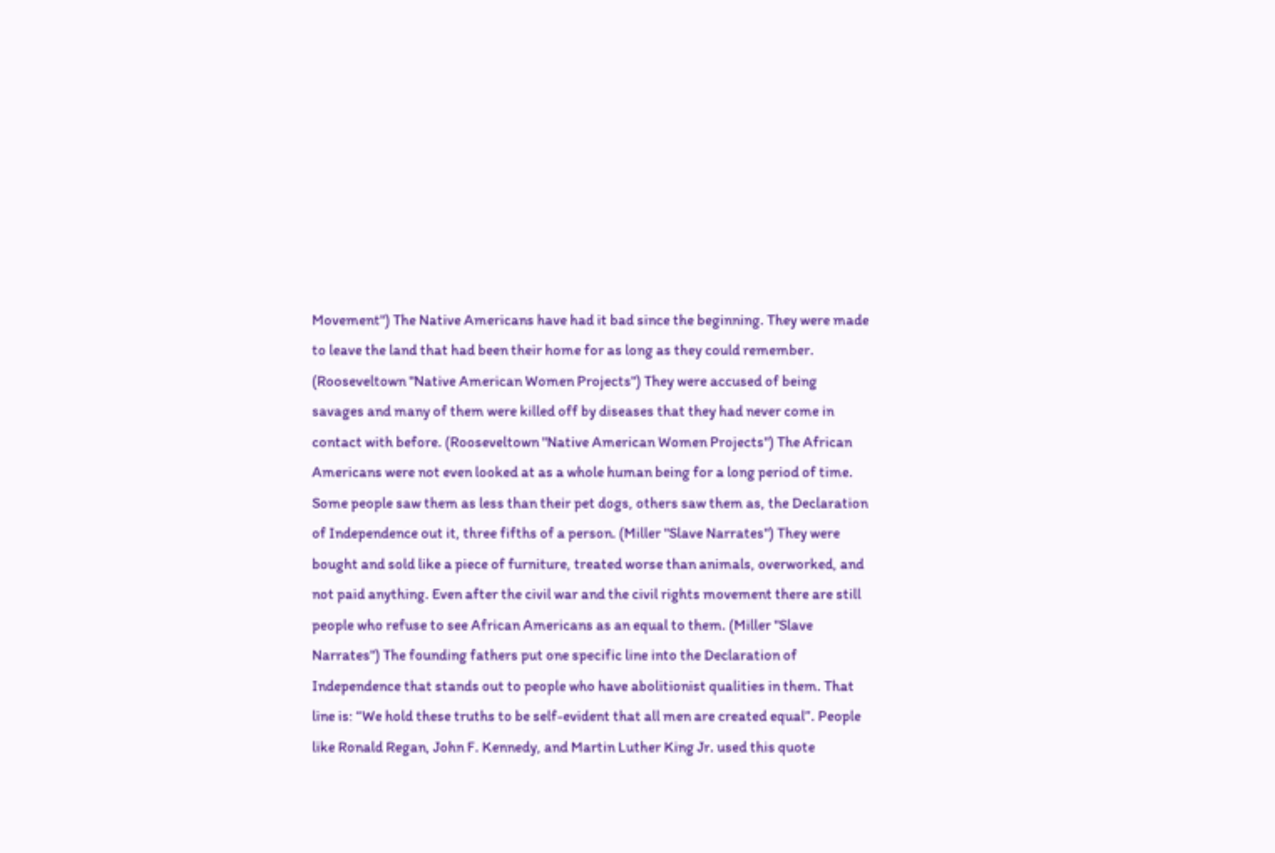Movement") The Native Americans have had it bad since the beginning. They were made to leave the land that had been their home for as long as they could remember. (Rooseveltown "Native American Women Projects") They were accused of being savages and many of them were killed off by diseases that they had never come in contact with before. (Rooseveltown "Native American Women Projects") The African Americans were not even looked at as a whole human being for a long period of time. Some people saw them as less than their pet dogs, others saw them as, the Declaration of Independence out it, three fifths of a person. (Miller "Slave Narrates") They were bought and sold like a piece of furniture, treated worse than animals, overworked, and not paid anything. Even after the civil war and the civil rights movement there are still people who refuse to see African Americans as an equal to them. (Miller "Slave Narrates") The founding fathers put one specific line into the Declaration of Independence that stands out to people who have abolitionist qualities in them. That line is: “We hold these truths to be self-evident that all men are created equal”. People like Ronald Regan, John F. Kennedy, and Martin Luther King Jr. used this quote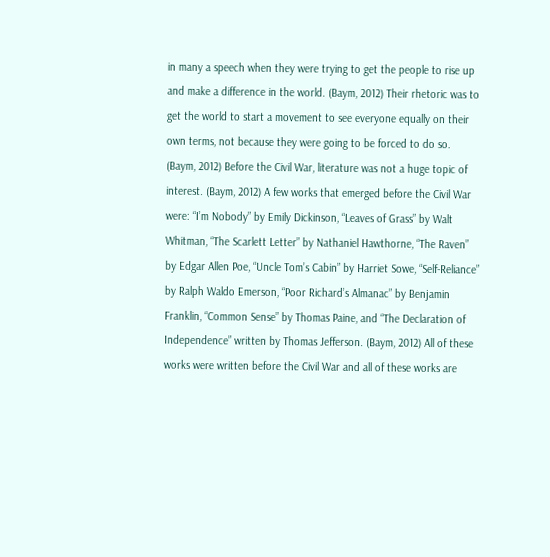in many a speech when they were trying to get the people to rise up and make a difference in the world. (Baym, 2012) Their rhetoric was to get the world to start a movement to see everyone equally on their own terms, not because they were going to be forced to do so. (Baym, 2012) Before the Civil War, literature was not a huge topic of interest. (Baym, 2012) A few works that emerged before the Civil War were: “I’m Nobody” by Emily Dickinson, “Leaves of Grass” by Walt Whitman, “The Scarlett Letter” by Nathaniel Hawthorne, “The Raven” by Edgar Allen Poe, “Uncle Tom’s Cabin” by Harriet Sowe, “Self-Reliance” by Ralph Waldo Emerson, “Poor Richard’s Almanac” by Benjamin Franklin, “Common Sense” by Thomas Paine, and “The Declaration of Independence” written by Thomas Jefferson. (Baym, 2012) All of these works were written before the Civil War and all of these works are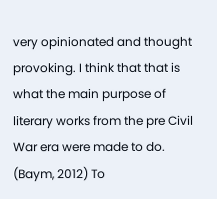very opinionated and thought provoking. I think that that is what the main purpose of literary works from the pre Civil War era were made to do. (Baym, 2012) To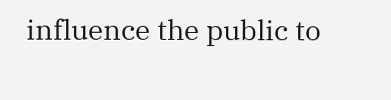influence the public to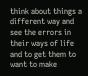think about things a different way and see the errors in their ways of life and to get them to want to make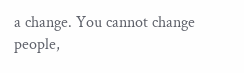a change. You cannot change people,